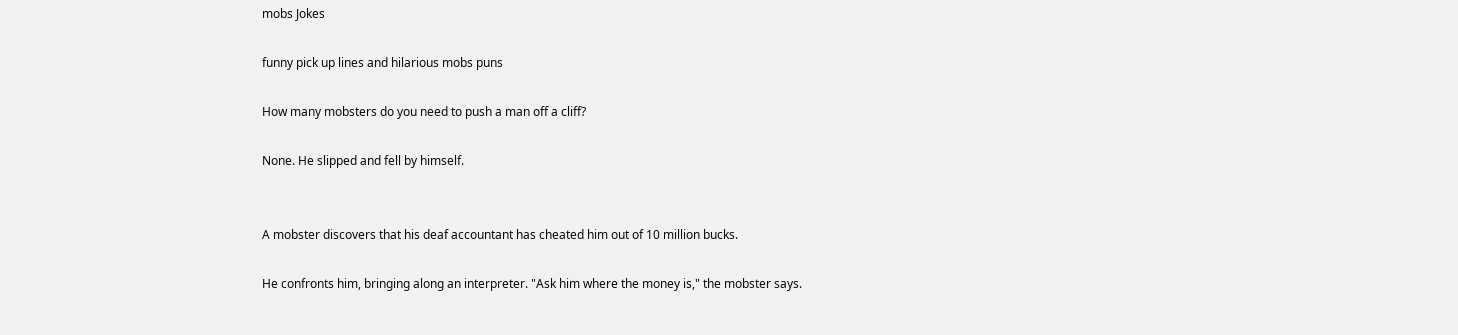mobs Jokes

funny pick up lines and hilarious mobs puns

How many mobsters do you need to push a man off a cliff?

None. He slipped and fell by himself.


A mobster discovers that his deaf accountant has cheated him out of 10 million bucks.

He confronts him, bringing along an interpreter. "Ask him where the money is," the mobster says.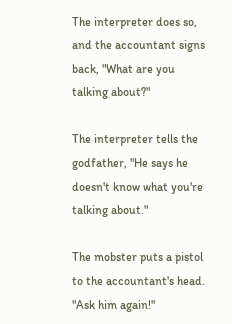The interpreter does so, and the accountant signs back, "What are you talking about?"

The interpreter tells the godfather, "He says he doesn't know what you're talking about."

The mobster puts a pistol to the accountant's head. "Ask him again!"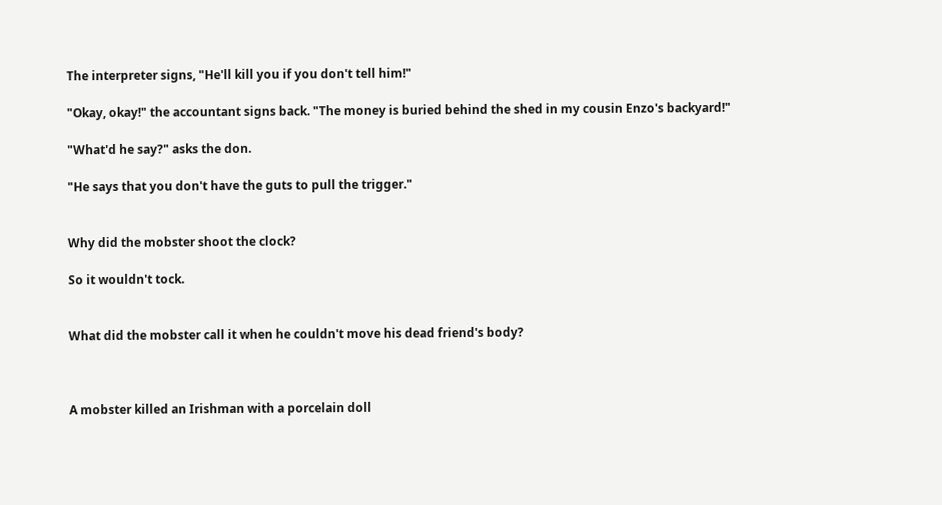The interpreter signs, "He'll kill you if you don't tell him!"

"Okay, okay!" the accountant signs back. "The money is buried behind the shed in my cousin Enzo's backyard!"

"What'd he say?" asks the don.

"He says that you don't have the guts to pull the trigger."


Why did the mobster shoot the clock?

So it wouldn't tock.


What did the mobster call it when he couldn't move his dead friend's body?



A mobster killed an Irishman with a porcelain doll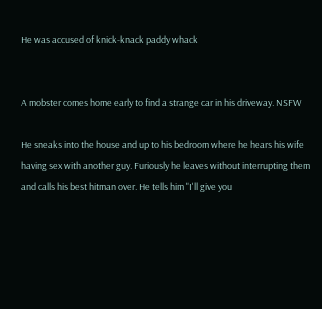He was accused of knick-knack paddy whack


A mobster comes home early to find a strange car in his driveway. NSFW

He sneaks into the house and up to his bedroom where he hears his wife having sex with another guy. Furiously he leaves without interrupting them and calls his best hitman over. He tells him "I'll give you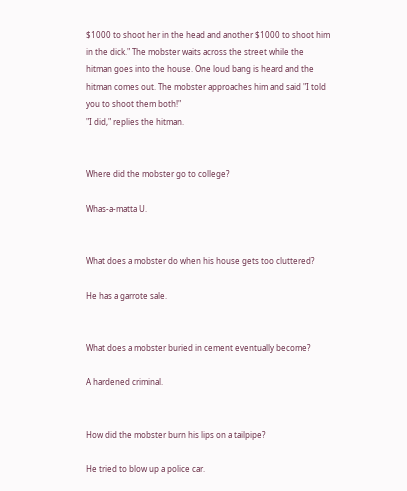$1000 to shoot her in the head and another $1000 to shoot him in the dick." The mobster waits across the street while the hitman goes into the house. One loud bang is heard and the hitman comes out. The mobster approaches him and said "I told you to shoot them both!"
"I did," replies the hitman.


Where did the mobster go to college?

Whas-a-matta U.


What does a mobster do when his house gets too cluttered?

He has a garrote sale.


What does a mobster buried in cement eventually become?

A hardened criminal.


How did the mobster burn his lips on a tailpipe?

He tried to blow up a police car.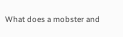What does a mobster and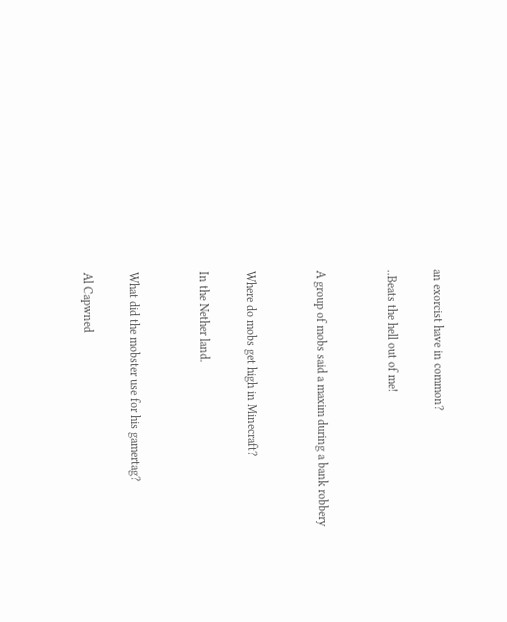an exorcist have in common?

..Beats the hell out of me!


A group of mobs said a maxim during a bank robbery


Where do mobs get high in Minecraft?

In the Nether land.


What did the mobster use for his gamertag?

Al Capwned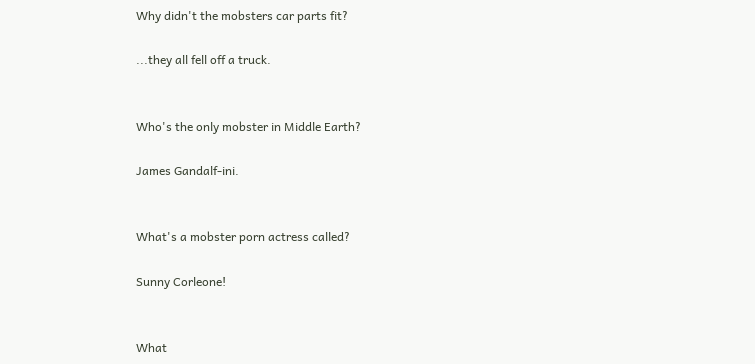Why didn't the mobsters car parts fit?

...they all fell off a truck.


Who's the only mobster in Middle Earth?

James Gandalf-ini.


What's a mobster porn actress called?

Sunny Corleone!


What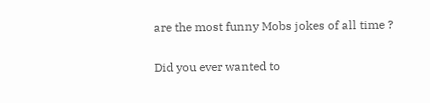are the most funny Mobs jokes of all time ?

Did you ever wanted to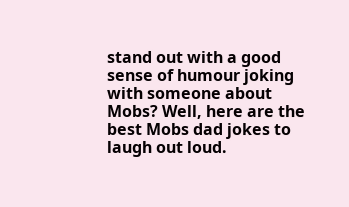stand out with a good sense of humour joking with someone about Mobs? Well, here are the best Mobs dad jokes to laugh out loud.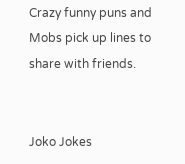Crazy funny puns and Mobs pick up lines to share with friends.


Joko Jokes